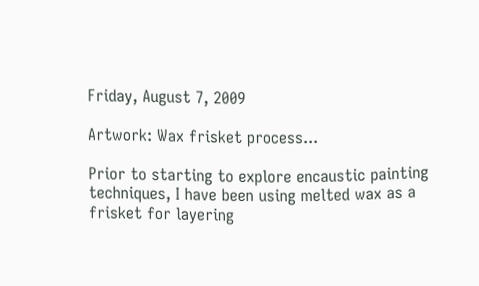Friday, August 7, 2009

Artwork: Wax frisket process...

Prior to starting to explore encaustic painting techniques, I have been using melted wax as a frisket for layering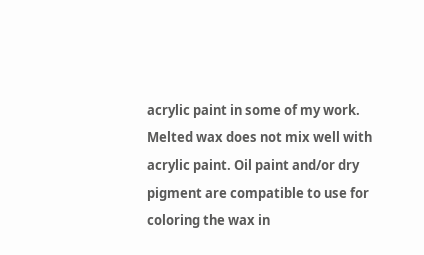acrylic paint in some of my work. Melted wax does not mix well with acrylic paint. Oil paint and/or dry pigment are compatible to use for coloring the wax in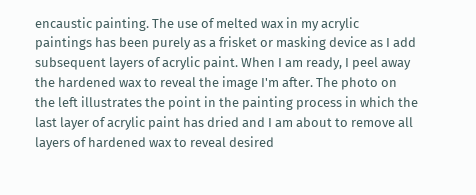encaustic painting. The use of melted wax in my acrylic paintings has been purely as a frisket or masking device as I add subsequent layers of acrylic paint. When I am ready, I peel away the hardened wax to reveal the image I'm after. The photo on the left illustrates the point in the painting process in which the last layer of acrylic paint has dried and I am about to remove all layers of hardened wax to reveal desired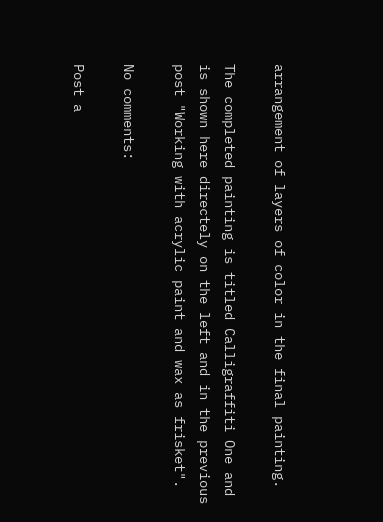arrangement of layers of color in the final painting.

The completed painting is titled Calligraffiti One and is shown here directely on the left and in the previous post "Working with acrylic paint and wax as frisket".

No comments:

Post a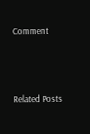Comment



Related Posts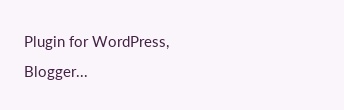Plugin for WordPress, Blogger...